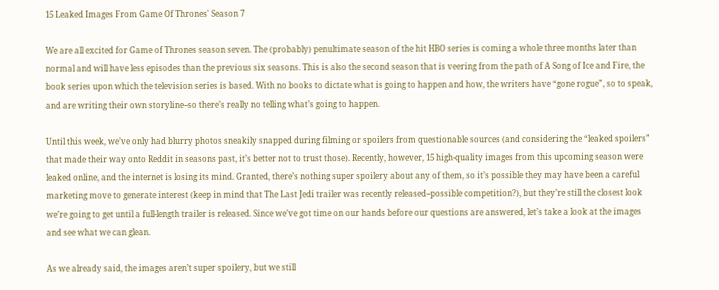15 Leaked Images From Game Of Thrones' Season 7

We are all excited for Game of Thrones season seven. The (probably) penultimate season of the hit HBO series is coming a whole three months later than normal and will have less episodes than the previous six seasons. This is also the second season that is veering from the path of A Song of Ice and Fire, the book series upon which the television series is based. With no books to dictate what is going to happen and how, the writers have “gone rogue”, so to speak, and are writing their own storyline--so there’s really no telling what’s going to happen.

Until this week, we’ve only had blurry photos sneakily snapped during filming or spoilers from questionable sources (and considering the “leaked spoilers” that made their way onto Reddit in seasons past, it’s better not to trust those). Recently, however, 15 high-quality images from this upcoming season were leaked online, and the internet is losing its mind. Granted, there’s nothing super spoilery about any of them, so it’s possible they may have been a careful marketing move to generate interest (keep in mind that The Last Jedi trailer was recently released--possible competition?), but they’re still the closest look we’re going to get until a full-length trailer is released. Since we’ve got time on our hands before our questions are answered, let’s take a look at the images and see what we can glean.

As we already said, the images aren’t super spoilery, but we still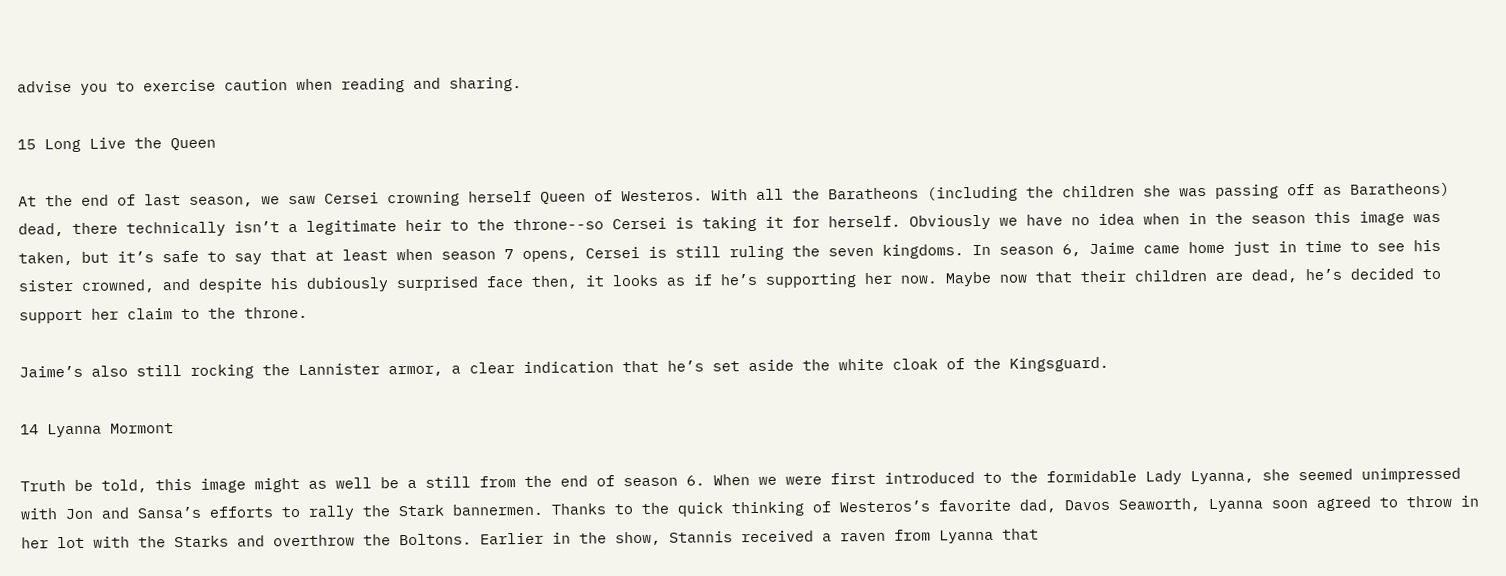advise you to exercise caution when reading and sharing.

15 Long Live the Queen

At the end of last season, we saw Cersei crowning herself Queen of Westeros. With all the Baratheons (including the children she was passing off as Baratheons) dead, there technically isn’t a legitimate heir to the throne--so Cersei is taking it for herself. Obviously we have no idea when in the season this image was taken, but it’s safe to say that at least when season 7 opens, Cersei is still ruling the seven kingdoms. In season 6, Jaime came home just in time to see his sister crowned, and despite his dubiously surprised face then, it looks as if he’s supporting her now. Maybe now that their children are dead, he’s decided to support her claim to the throne.

Jaime’s also still rocking the Lannister armor, a clear indication that he’s set aside the white cloak of the Kingsguard.

14 Lyanna Mormont

Truth be told, this image might as well be a still from the end of season 6. When we were first introduced to the formidable Lady Lyanna, she seemed unimpressed with Jon and Sansa’s efforts to rally the Stark bannermen. Thanks to the quick thinking of Westeros’s favorite dad, Davos Seaworth, Lyanna soon agreed to throw in her lot with the Starks and overthrow the Boltons. Earlier in the show, Stannis received a raven from Lyanna that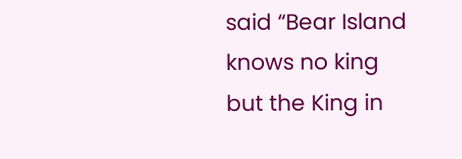said “Bear Island knows no king but the King in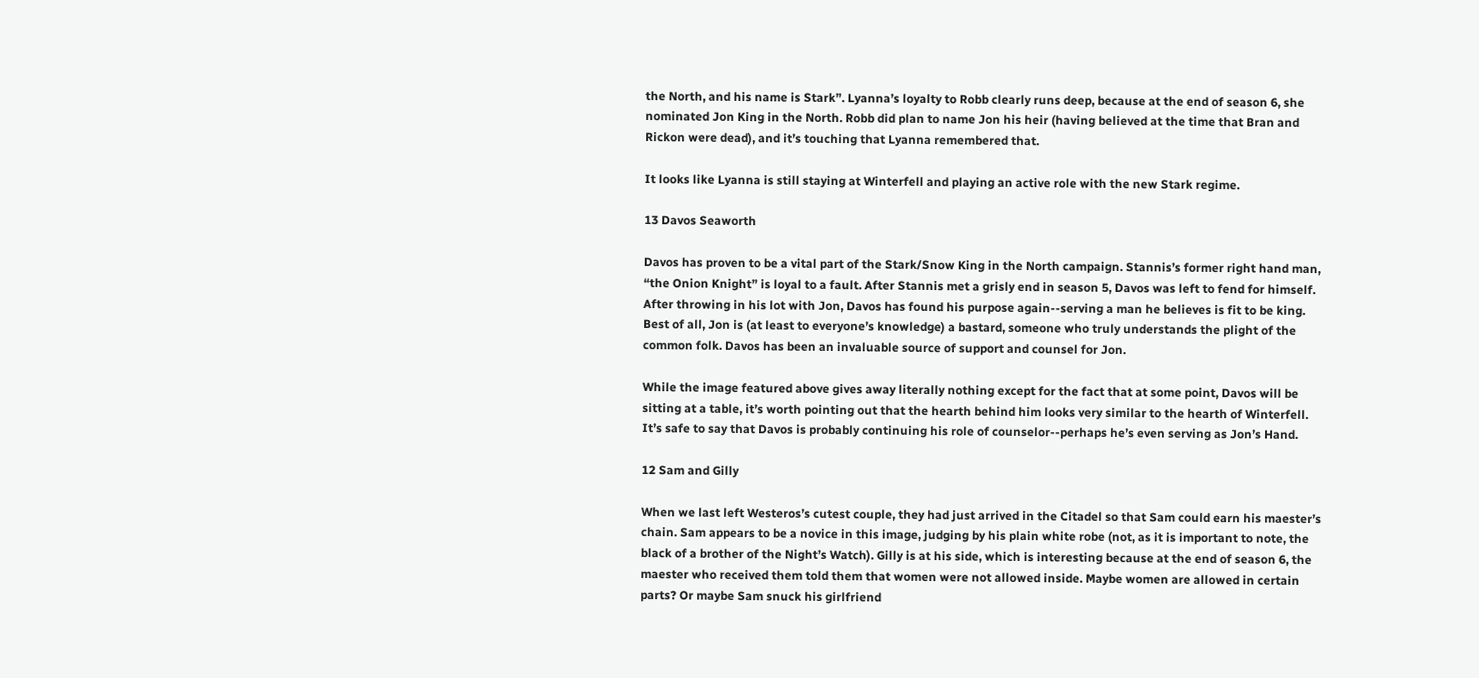the North, and his name is Stark”. Lyanna’s loyalty to Robb clearly runs deep, because at the end of season 6, she nominated Jon King in the North. Robb did plan to name Jon his heir (having believed at the time that Bran and Rickon were dead), and it’s touching that Lyanna remembered that.

It looks like Lyanna is still staying at Winterfell and playing an active role with the new Stark regime.

13 Davos Seaworth

Davos has proven to be a vital part of the Stark/Snow King in the North campaign. Stannis’s former right hand man, “the Onion Knight” is loyal to a fault. After Stannis met a grisly end in season 5, Davos was left to fend for himself. After throwing in his lot with Jon, Davos has found his purpose again--serving a man he believes is fit to be king. Best of all, Jon is (at least to everyone’s knowledge) a bastard, someone who truly understands the plight of the common folk. Davos has been an invaluable source of support and counsel for Jon.

While the image featured above gives away literally nothing except for the fact that at some point, Davos will be sitting at a table, it’s worth pointing out that the hearth behind him looks very similar to the hearth of Winterfell. It’s safe to say that Davos is probably continuing his role of counselor--perhaps he’s even serving as Jon’s Hand.

12 Sam and Gilly

When we last left Westeros’s cutest couple, they had just arrived in the Citadel so that Sam could earn his maester’s chain. Sam appears to be a novice in this image, judging by his plain white robe (not, as it is important to note, the black of a brother of the Night’s Watch). Gilly is at his side, which is interesting because at the end of season 6, the maester who received them told them that women were not allowed inside. Maybe women are allowed in certain parts? Or maybe Sam snuck his girlfriend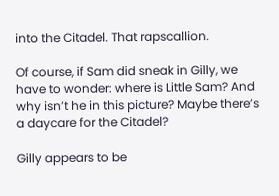into the Citadel. That rapscallion.

Of course, if Sam did sneak in Gilly, we have to wonder: where is Little Sam? And why isn’t he in this picture? Maybe there’s a daycare for the Citadel?

Gilly appears to be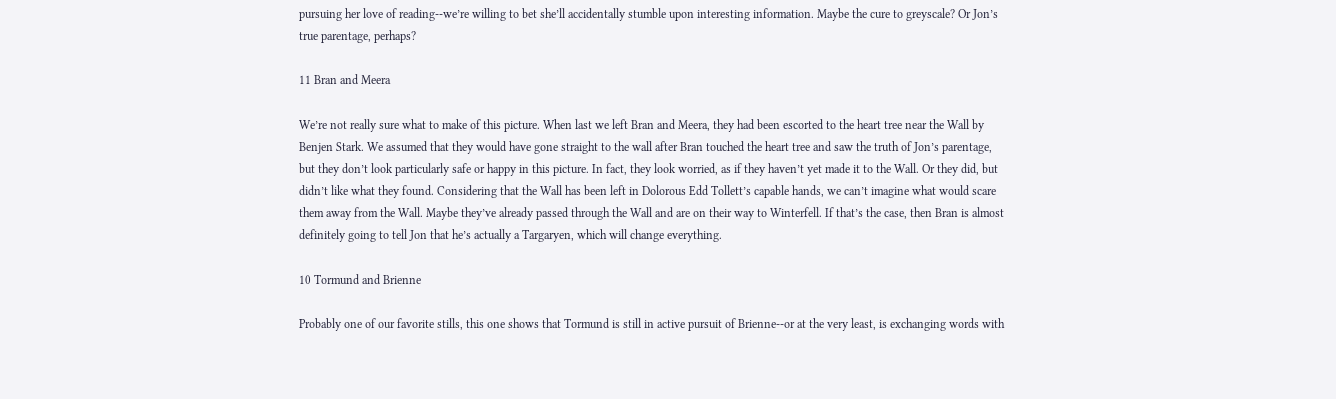pursuing her love of reading--we’re willing to bet she’ll accidentally stumble upon interesting information. Maybe the cure to greyscale? Or Jon’s true parentage, perhaps?

11 Bran and Meera

We’re not really sure what to make of this picture. When last we left Bran and Meera, they had been escorted to the heart tree near the Wall by Benjen Stark. We assumed that they would have gone straight to the wall after Bran touched the heart tree and saw the truth of Jon’s parentage, but they don’t look particularly safe or happy in this picture. In fact, they look worried, as if they haven’t yet made it to the Wall. Or they did, but didn’t like what they found. Considering that the Wall has been left in Dolorous Edd Tollett’s capable hands, we can’t imagine what would scare them away from the Wall. Maybe they’ve already passed through the Wall and are on their way to Winterfell. If that’s the case, then Bran is almost definitely going to tell Jon that he’s actually a Targaryen, which will change everything.

10 Tormund and Brienne

Probably one of our favorite stills, this one shows that Tormund is still in active pursuit of Brienne--or at the very least, is exchanging words with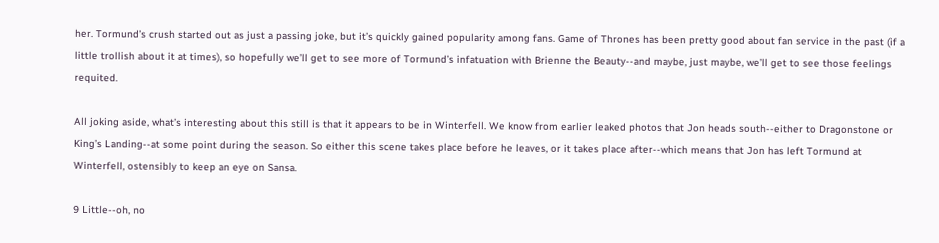her. Tormund’s crush started out as just a passing joke, but it’s quickly gained popularity among fans. Game of Thrones has been pretty good about fan service in the past (if a little trollish about it at times), so hopefully we’ll get to see more of Tormund’s infatuation with Brienne the Beauty--and maybe, just maybe, we’ll get to see those feelings requited.

All joking aside, what’s interesting about this still is that it appears to be in Winterfell. We know from earlier leaked photos that Jon heads south--either to Dragonstone or King’s Landing--at some point during the season. So either this scene takes place before he leaves, or it takes place after--which means that Jon has left Tormund at Winterfell, ostensibly to keep an eye on Sansa.

9 Little--oh, no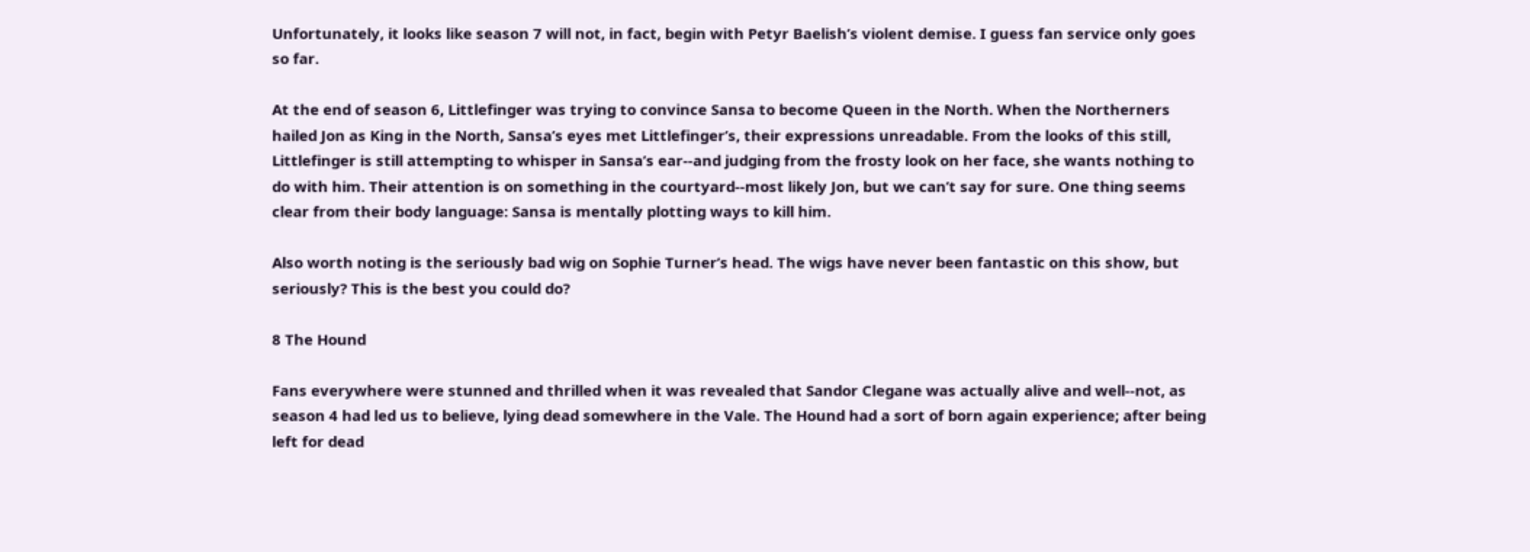Unfortunately, it looks like season 7 will not, in fact, begin with Petyr Baelish’s violent demise. I guess fan service only goes so far.

At the end of season 6, Littlefinger was trying to convince Sansa to become Queen in the North. When the Northerners hailed Jon as King in the North, Sansa’s eyes met Littlefinger’s, their expressions unreadable. From the looks of this still, Littlefinger is still attempting to whisper in Sansa’s ear--and judging from the frosty look on her face, she wants nothing to do with him. Their attention is on something in the courtyard--most likely Jon, but we can’t say for sure. One thing seems clear from their body language: Sansa is mentally plotting ways to kill him.

Also worth noting is the seriously bad wig on Sophie Turner’s head. The wigs have never been fantastic on this show, but seriously? This is the best you could do?

8 The Hound

Fans everywhere were stunned and thrilled when it was revealed that Sandor Clegane was actually alive and well--not, as season 4 had led us to believe, lying dead somewhere in the Vale. The Hound had a sort of born again experience; after being left for dead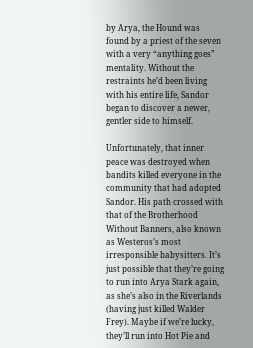by Arya, the Hound was found by a priest of the seven with a very “anything goes” mentality. Without the restraints he’d been living with his entire life, Sandor began to discover a newer, gentler side to himself.

Unfortunately, that inner peace was destroyed when bandits killed everyone in the community that had adopted Sandor. His path crossed with that of the Brotherhood Without Banners, also known as Westeros’s most irresponsible babysitters. It’s just possible that they’re going to run into Arya Stark again, as she’s also in the Riverlands (having just killed Walder Frey). Maybe if we’re lucky, they’ll run into Hot Pie and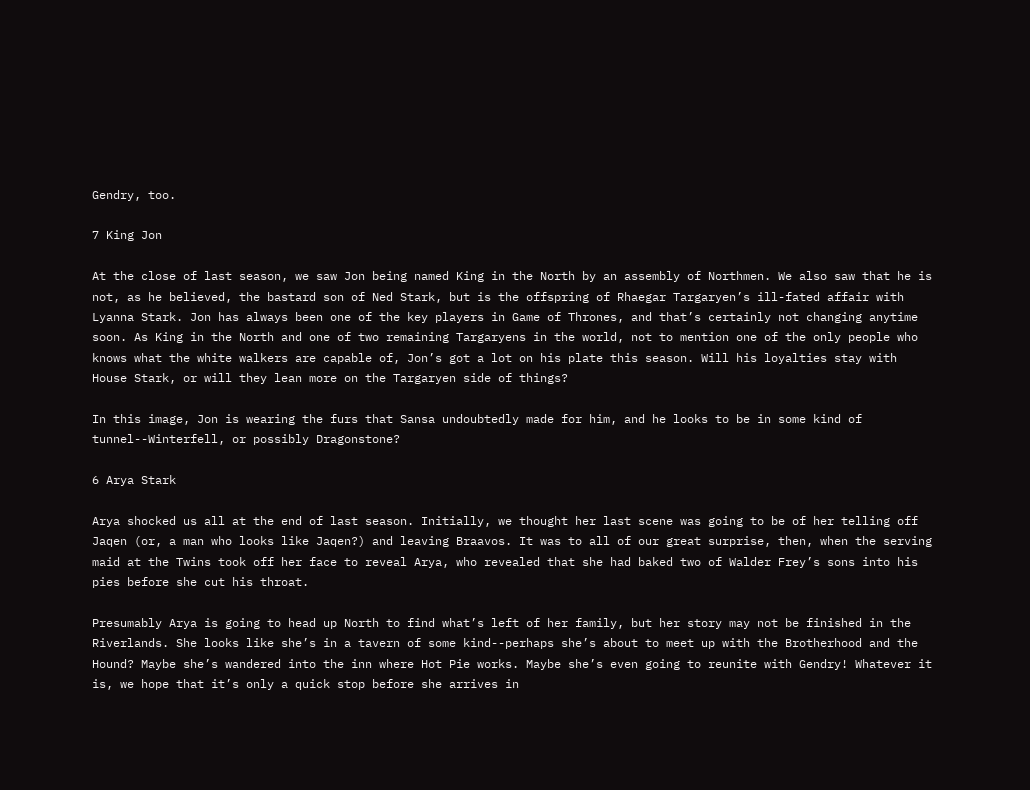Gendry, too.

7 King Jon

At the close of last season, we saw Jon being named King in the North by an assembly of Northmen. We also saw that he is not, as he believed, the bastard son of Ned Stark, but is the offspring of Rhaegar Targaryen’s ill-fated affair with Lyanna Stark. Jon has always been one of the key players in Game of Thrones, and that’s certainly not changing anytime soon. As King in the North and one of two remaining Targaryens in the world, not to mention one of the only people who knows what the white walkers are capable of, Jon’s got a lot on his plate this season. Will his loyalties stay with House Stark, or will they lean more on the Targaryen side of things?

In this image, Jon is wearing the furs that Sansa undoubtedly made for him, and he looks to be in some kind of tunnel--Winterfell, or possibly Dragonstone?

6 Arya Stark

Arya shocked us all at the end of last season. Initially, we thought her last scene was going to be of her telling off Jaqen (or, a man who looks like Jaqen?) and leaving Braavos. It was to all of our great surprise, then, when the serving maid at the Twins took off her face to reveal Arya, who revealed that she had baked two of Walder Frey’s sons into his pies before she cut his throat.

Presumably Arya is going to head up North to find what’s left of her family, but her story may not be finished in the Riverlands. She looks like she’s in a tavern of some kind--perhaps she’s about to meet up with the Brotherhood and the Hound? Maybe she’s wandered into the inn where Hot Pie works. Maybe she’s even going to reunite with Gendry! Whatever it is, we hope that it’s only a quick stop before she arrives in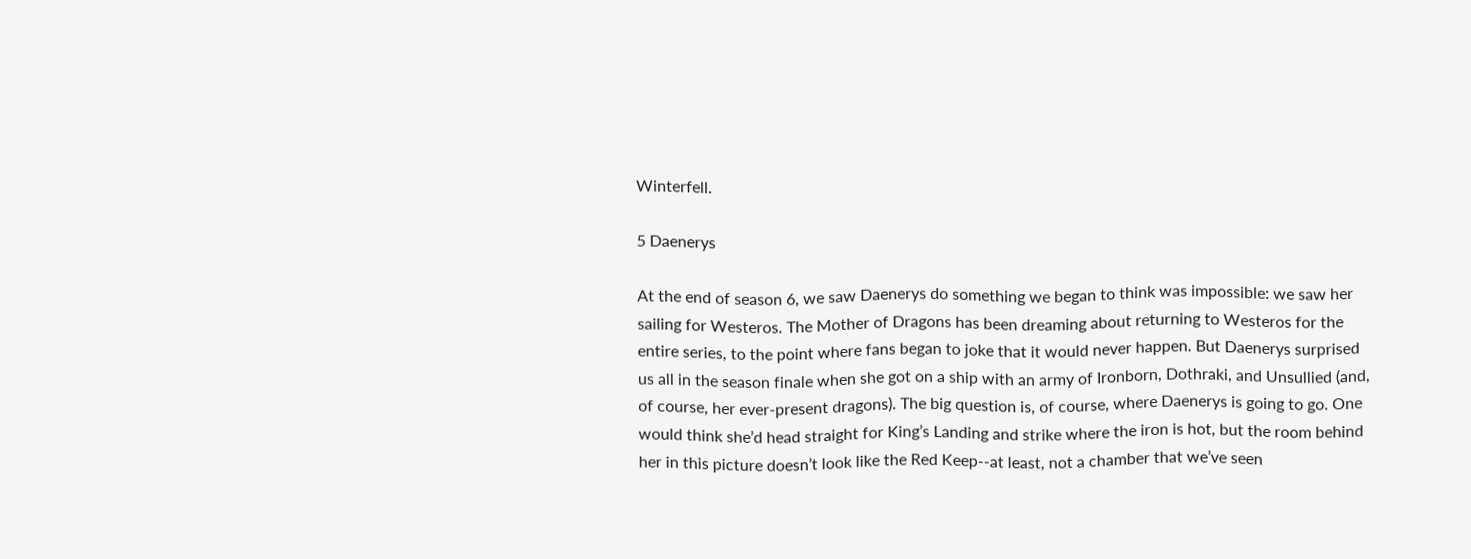Winterfell.

5 Daenerys

At the end of season 6, we saw Daenerys do something we began to think was impossible: we saw her sailing for Westeros. The Mother of Dragons has been dreaming about returning to Westeros for the entire series, to the point where fans began to joke that it would never happen. But Daenerys surprised us all in the season finale when she got on a ship with an army of Ironborn, Dothraki, and Unsullied (and, of course, her ever-present dragons). The big question is, of course, where Daenerys is going to go. One would think she’d head straight for King’s Landing and strike where the iron is hot, but the room behind her in this picture doesn’t look like the Red Keep--at least, not a chamber that we’ve seen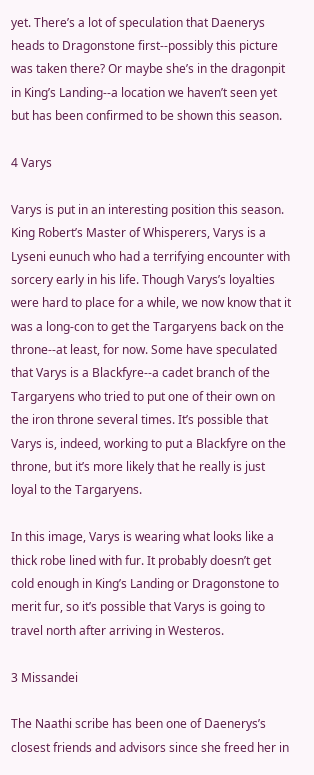yet. There’s a lot of speculation that Daenerys heads to Dragonstone first--possibly this picture was taken there? Or maybe she’s in the dragonpit in King’s Landing--a location we haven’t seen yet but has been confirmed to be shown this season.

4 Varys

Varys is put in an interesting position this season. King Robert’s Master of Whisperers, Varys is a Lyseni eunuch who had a terrifying encounter with sorcery early in his life. Though Varys’s loyalties were hard to place for a while, we now know that it was a long-con to get the Targaryens back on the throne--at least, for now. Some have speculated that Varys is a Blackfyre--a cadet branch of the Targaryens who tried to put one of their own on the iron throne several times. It’s possible that Varys is, indeed, working to put a Blackfyre on the throne, but it’s more likely that he really is just loyal to the Targaryens.

In this image, Varys is wearing what looks like a thick robe lined with fur. It probably doesn’t get cold enough in King’s Landing or Dragonstone to merit fur, so it’s possible that Varys is going to travel north after arriving in Westeros.

3 Missandei

The Naathi scribe has been one of Daenerys’s closest friends and advisors since she freed her in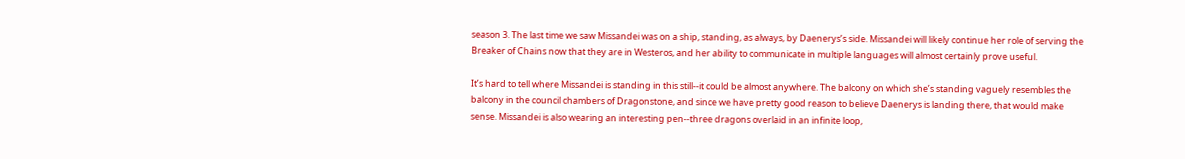season 3. The last time we saw Missandei was on a ship, standing, as always, by Daenerys’s side. Missandei will likely continue her role of serving the Breaker of Chains now that they are in Westeros, and her ability to communicate in multiple languages will almost certainly prove useful.

It’s hard to tell where Missandei is standing in this still--it could be almost anywhere. The balcony on which she’s standing vaguely resembles the balcony in the council chambers of Dragonstone, and since we have pretty good reason to believe Daenerys is landing there, that would make sense. Missandei is also wearing an interesting pen--three dragons overlaid in an infinite loop,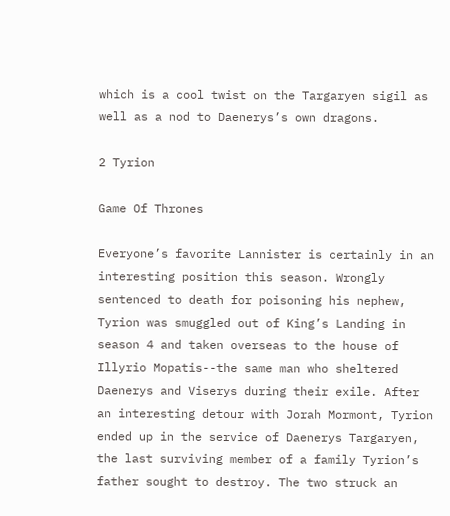which is a cool twist on the Targaryen sigil as well as a nod to Daenerys’s own dragons.

2 Tyrion

Game Of Thrones

Everyone’s favorite Lannister is certainly in an interesting position this season. Wrongly sentenced to death for poisoning his nephew, Tyrion was smuggled out of King’s Landing in season 4 and taken overseas to the house of Illyrio Mopatis--the same man who sheltered Daenerys and Viserys during their exile. After an interesting detour with Jorah Mormont, Tyrion ended up in the service of Daenerys Targaryen, the last surviving member of a family Tyrion’s father sought to destroy. The two struck an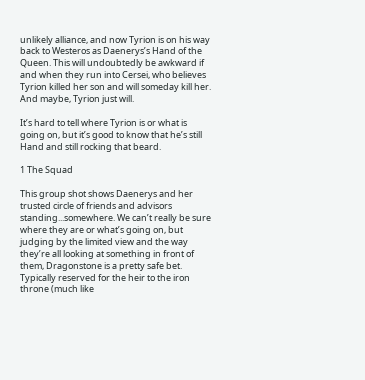unlikely alliance, and now Tyrion is on his way back to Westeros as Daenerys’s Hand of the Queen. This will undoubtedly be awkward if and when they run into Cersei, who believes Tyrion killed her son and will someday kill her. And maybe, Tyrion just will.

It’s hard to tell where Tyrion is or what is going on, but it’s good to know that he’s still Hand and still rocking that beard.

1 The Squad

This group shot shows Daenerys and her trusted circle of friends and advisors standing...somewhere. We can’t really be sure where they are or what’s going on, but judging by the limited view and the way they’re all looking at something in front of them, Dragonstone is a pretty safe bet. Typically reserved for the heir to the iron throne (much like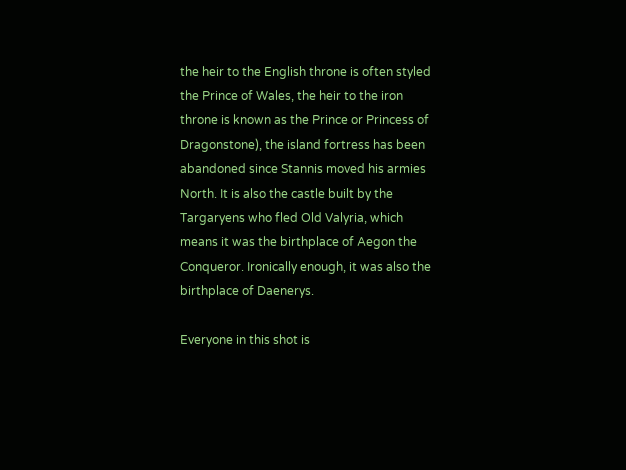the heir to the English throne is often styled the Prince of Wales, the heir to the iron throne is known as the Prince or Princess of Dragonstone), the island fortress has been abandoned since Stannis moved his armies North. It is also the castle built by the Targaryens who fled Old Valyria, which means it was the birthplace of Aegon the Conqueror. Ironically enough, it was also the birthplace of Daenerys.

Everyone in this shot is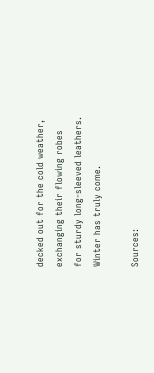decked out for the cold weather, exchanging their flowing robes for sturdy long-sleeved leathers. Winter has truly come.

Sources: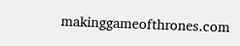makinggameofthrones.com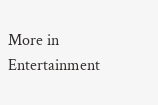More in Entertainment